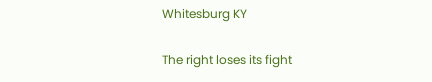Whitesburg KY

The right loses its fight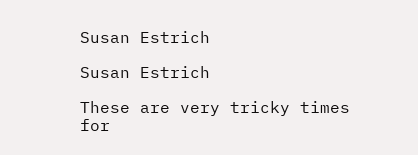Susan Estrich

Susan Estrich

These are very tricky times for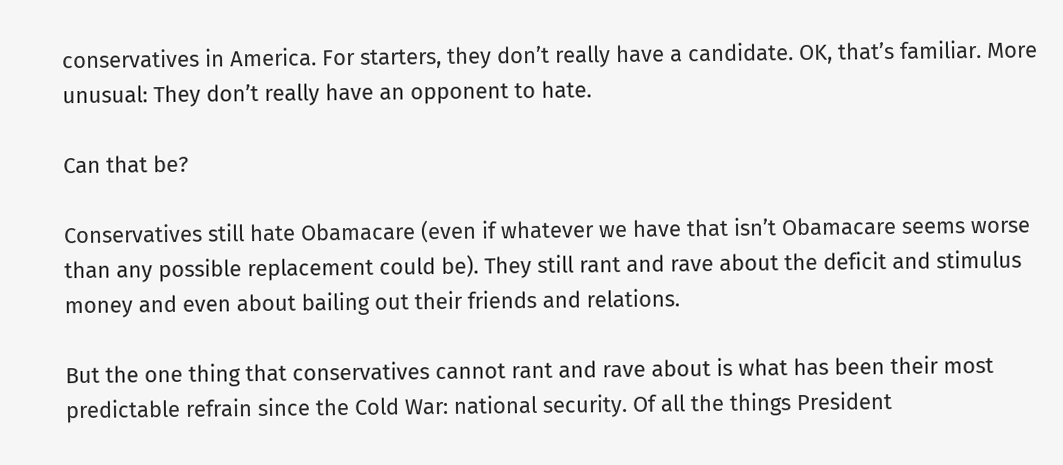conservatives in America. For starters, they don’t really have a candidate. OK, that’s familiar. More unusual: They don’t really have an opponent to hate.

Can that be?

Conservatives still hate Obamacare (even if whatever we have that isn’t Obamacare seems worse than any possible replacement could be). They still rant and rave about the deficit and stimulus money and even about bailing out their friends and relations.

But the one thing that conservatives cannot rant and rave about is what has been their most predictable refrain since the Cold War: national security. Of all the things President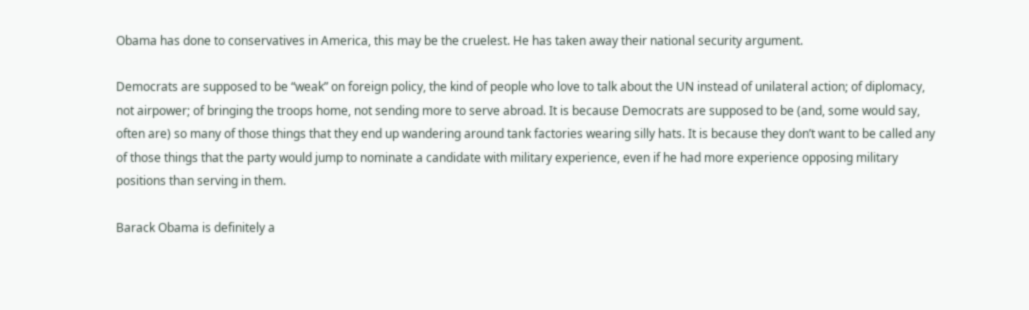Obama has done to conservatives in America, this may be the cruelest. He has taken away their national security argument.

Democrats are supposed to be “weak” on foreign policy, the kind of people who love to talk about the UN instead of unilateral action; of diplomacy, not airpower; of bringing the troops home, not sending more to serve abroad. It is because Democrats are supposed to be (and, some would say, often are) so many of those things that they end up wandering around tank factories wearing silly hats. It is because they don’t want to be called any of those things that the party would jump to nominate a candidate with military experience, even if he had more experience opposing military positions than serving in them.

Barack Obama is definitely a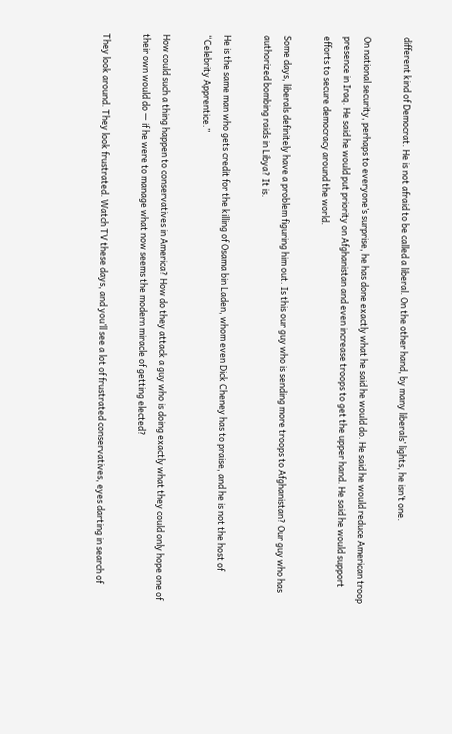different kind of Democrat. He is not afraid to be called a liberal. On the other hand, by many liberals’ lights, he isn’t one.

On national security, perhaps to everyone’s surprise, he has done exactly what he said he would do. He said he would reduce American troop presence in Iraq. He said he would put priority on Afghanistan and even increase troops to get the upper hand. He said he would support efforts to secure democracy around the world.

Some days, liberals definitely have a problem figuring him out. Is this our guy who is sending more troops to Afghanistan? Our guy who has authorized bombing raids in Libya? It is.

He is the same man who gets credit for the killing of Osama bin Laden, whom even Dick Cheney has to praise, and he is not the host of “Celebrity Apprentice.”

How could such a thing happen to conservatives in America? How do they attack a guy who is doing exactly what they could only hope one of their own would do — if he were to manage what now seems the modern miracle of getting elected?

They look around. They look frustrated. Watch TV these days, and you’ll see a lot of frustrated conservatives, eyes darting in search of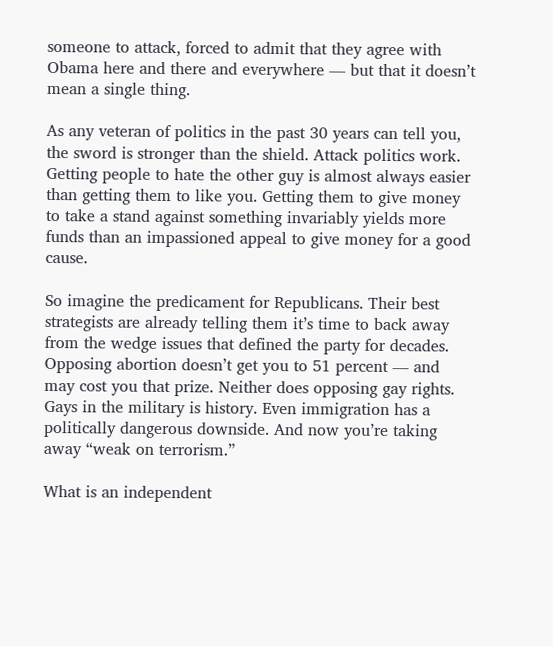someone to attack, forced to admit that they agree with Obama here and there and everywhere — but that it doesn’t mean a single thing.

As any veteran of politics in the past 30 years can tell you, the sword is stronger than the shield. Attack politics work. Getting people to hate the other guy is almost always easier than getting them to like you. Getting them to give money to take a stand against something invariably yields more funds than an impassioned appeal to give money for a good cause.

So imagine the predicament for Republicans. Their best strategists are already telling them it’s time to back away from the wedge issues that defined the party for decades. Opposing abortion doesn’t get you to 51 percent — and may cost you that prize. Neither does opposing gay rights. Gays in the military is history. Even immigration has a politically dangerous downside. And now you’re taking away “weak on terrorism.”

What is an independent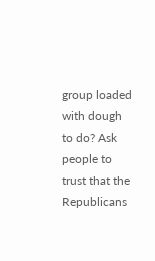group loaded with dough to do? Ask people to trust that the Republicans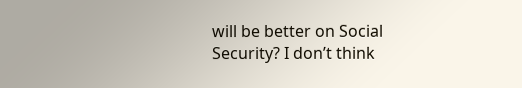will be better on Social Security? I don’t think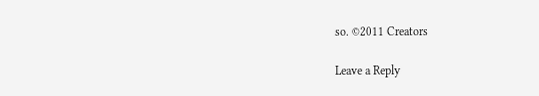so. ©2011 Creators

Leave a Reply